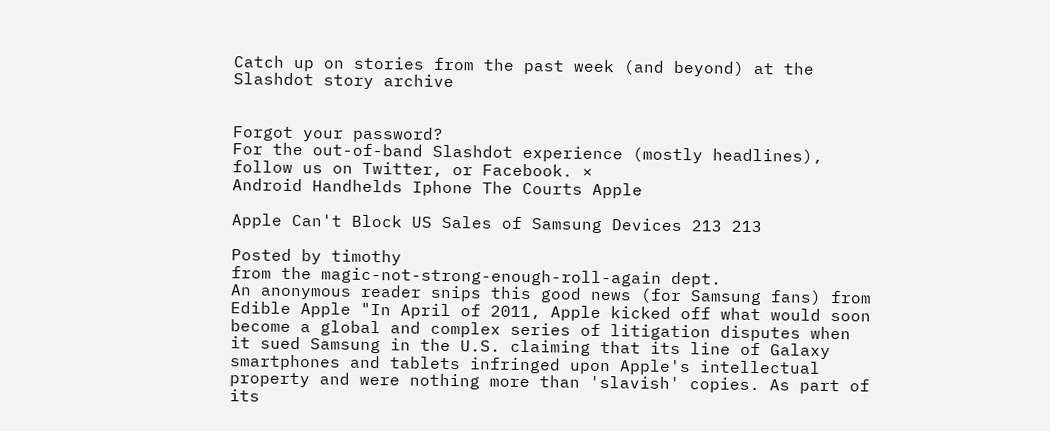Catch up on stories from the past week (and beyond) at the Slashdot story archive


Forgot your password?
For the out-of-band Slashdot experience (mostly headlines), follow us on Twitter, or Facebook. ×
Android Handhelds Iphone The Courts Apple

Apple Can't Block US Sales of Samsung Devices 213 213

Posted by timothy
from the magic-not-strong-enough-roll-again dept.
An anonymous reader snips this good news (for Samsung fans) from Edible Apple "In April of 2011, Apple kicked off what would soon become a global and complex series of litigation disputes when it sued Samsung in the U.S. claiming that its line of Galaxy smartphones and tablets infringed upon Apple's intellectual property and were nothing more than 'slavish' copies. As part of its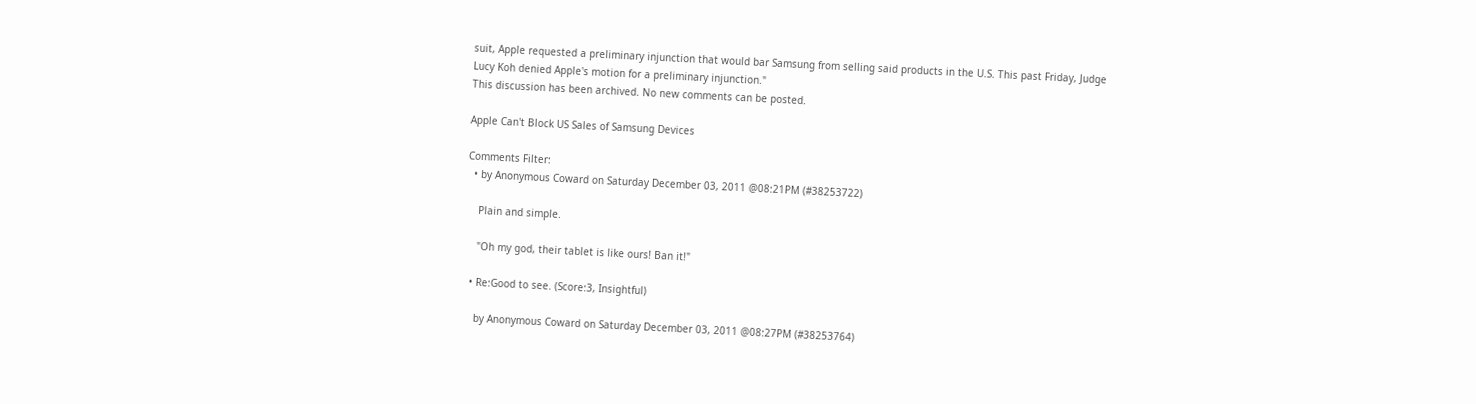suit, Apple requested a preliminary injunction that would bar Samsung from selling said products in the U.S. This past Friday, Judge Lucy Koh denied Apple's motion for a preliminary injunction."
This discussion has been archived. No new comments can be posted.

Apple Can't Block US Sales of Samsung Devices

Comments Filter:
  • by Anonymous Coward on Saturday December 03, 2011 @08:21PM (#38253722)

    Plain and simple.

    "Oh my god, their tablet is like ours! Ban it!"

  • Re:Good to see. (Score:3, Insightful)

    by Anonymous Coward on Saturday December 03, 2011 @08:27PM (#38253764)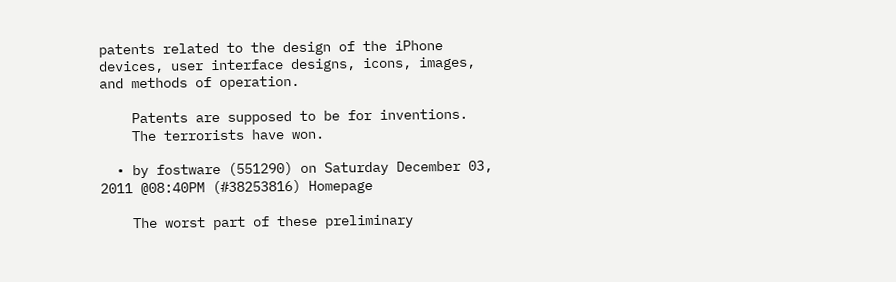patents related to the design of the iPhone devices, user interface designs, icons, images, and methods of operation.

    Patents are supposed to be for inventions.
    The terrorists have won.

  • by fostware (551290) on Saturday December 03, 2011 @08:40PM (#38253816) Homepage

    The worst part of these preliminary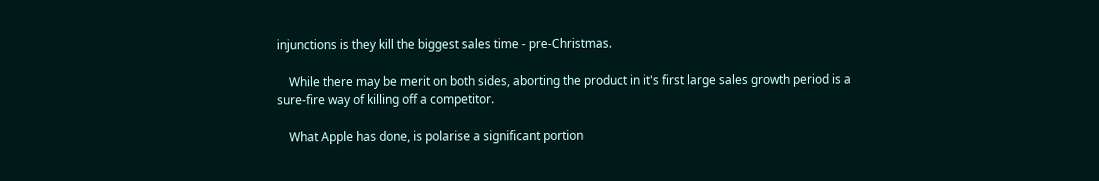injunctions is they kill the biggest sales time - pre-Christmas.

    While there may be merit on both sides, aborting the product in it's first large sales growth period is a sure-fire way of killing off a competitor.

    What Apple has done, is polarise a significant portion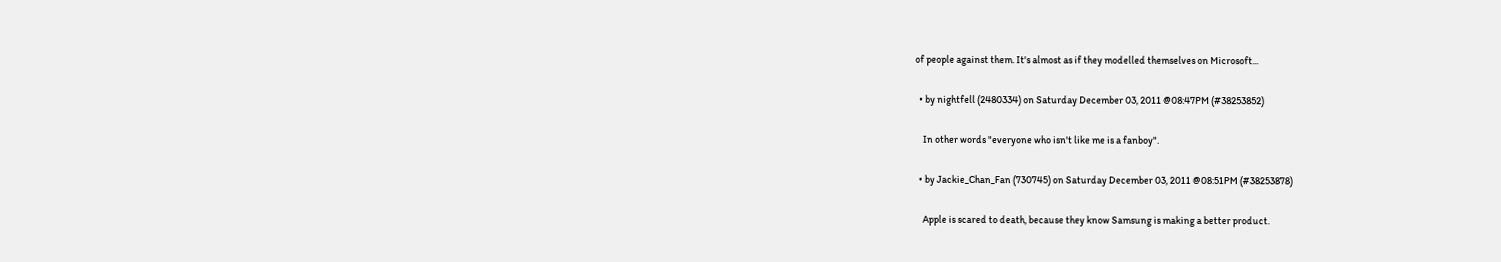of people against them. It's almost as if they modelled themselves on Microsoft...

  • by nightfell (2480334) on Saturday December 03, 2011 @08:47PM (#38253852)

    In other words "everyone who isn't like me is a fanboy".

  • by Jackie_Chan_Fan (730745) on Saturday December 03, 2011 @08:51PM (#38253878)

    Apple is scared to death, because they know Samsung is making a better product.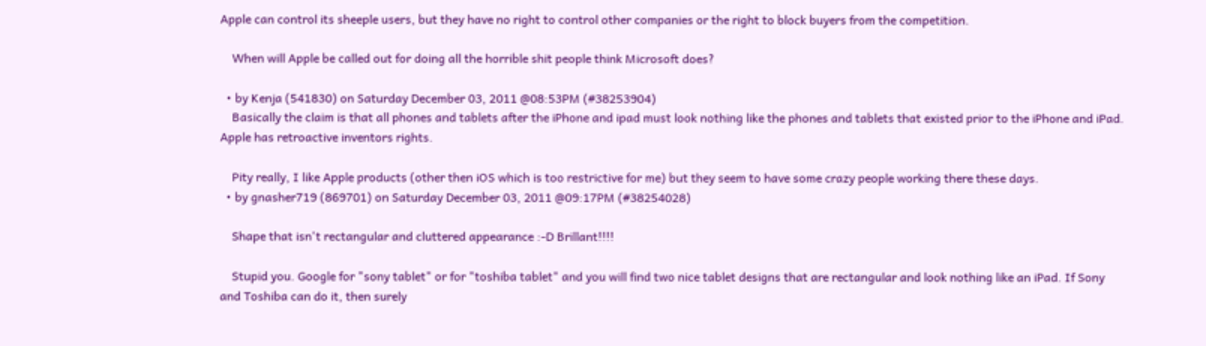Apple can control its sheeple users, but they have no right to control other companies or the right to block buyers from the competition.

    When will Apple be called out for doing all the horrible shit people think Microsoft does?

  • by Kenja (541830) on Saturday December 03, 2011 @08:53PM (#38253904)
    Basically the claim is that all phones and tablets after the iPhone and ipad must look nothing like the phones and tablets that existed prior to the iPhone and iPad. Apple has retroactive inventors rights.

    Pity really, I like Apple products (other then iOS which is too restrictive for me) but they seem to have some crazy people working there these days.
  • by gnasher719 (869701) on Saturday December 03, 2011 @09:17PM (#38254028)

    Shape that isn't rectangular and cluttered appearance :-D Brillant!!!!

    Stupid you. Google for "sony tablet" or for "toshiba tablet" and you will find two nice tablet designs that are rectangular and look nothing like an iPad. If Sony and Toshiba can do it, then surely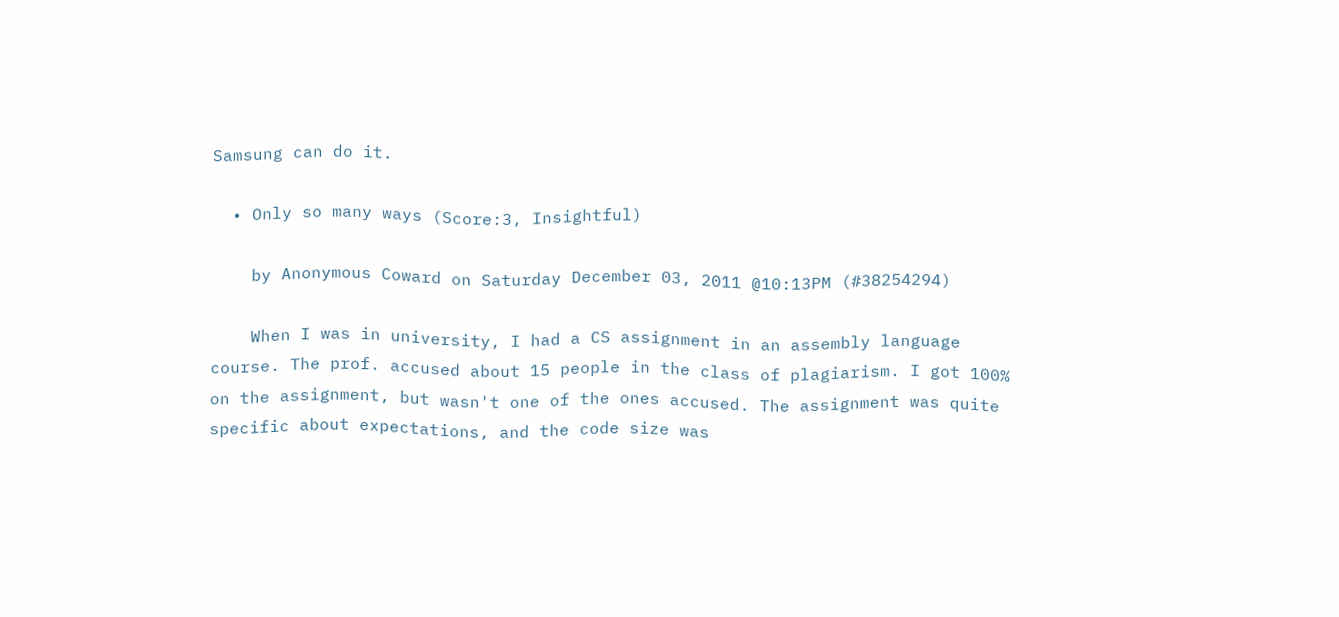Samsung can do it.

  • Only so many ways (Score:3, Insightful)

    by Anonymous Coward on Saturday December 03, 2011 @10:13PM (#38254294)

    When I was in university, I had a CS assignment in an assembly language course. The prof. accused about 15 people in the class of plagiarism. I got 100% on the assignment, but wasn't one of the ones accused. The assignment was quite specific about expectations, and the code size was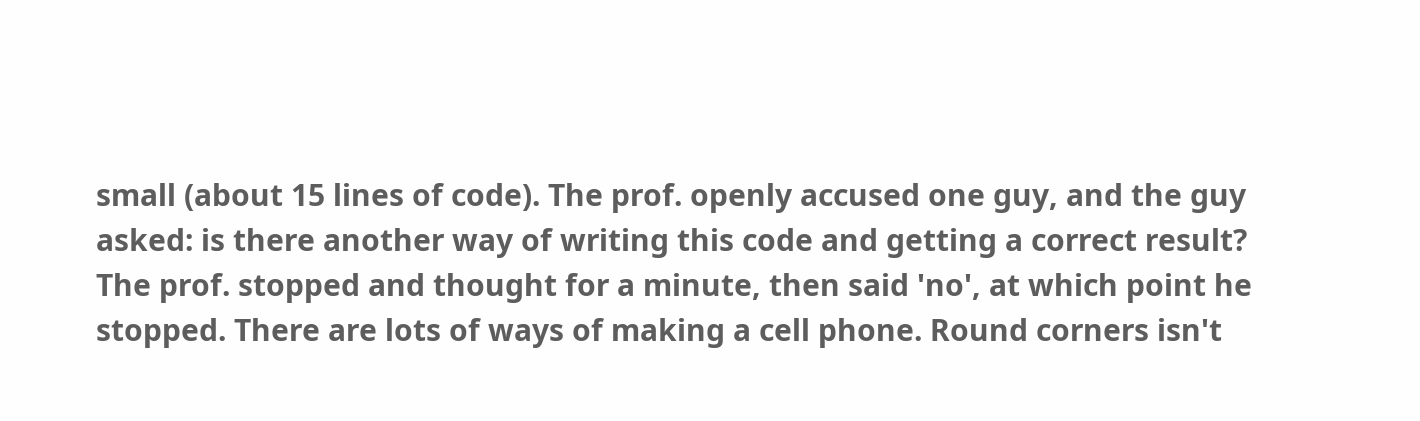small (about 15 lines of code). The prof. openly accused one guy, and the guy asked: is there another way of writing this code and getting a correct result? The prof. stopped and thought for a minute, then said 'no', at which point he stopped. There are lots of ways of making a cell phone. Round corners isn't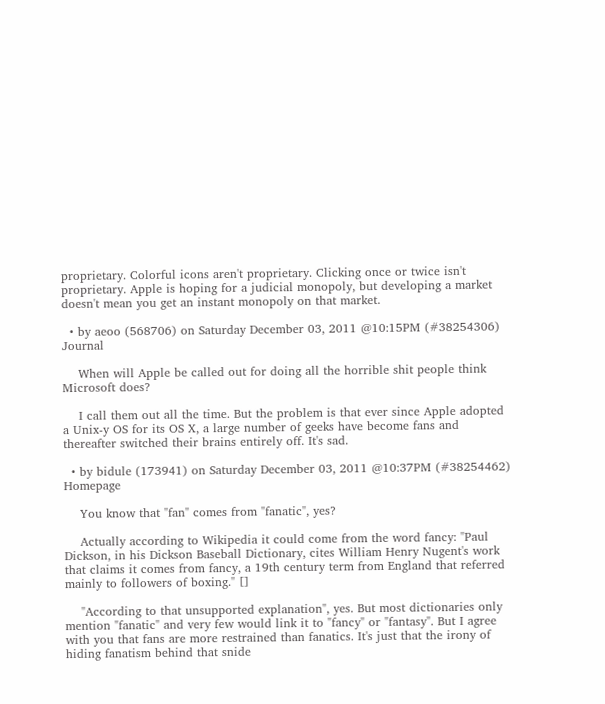proprietary. Colorful icons aren't proprietary. Clicking once or twice isn't proprietary. Apple is hoping for a judicial monopoly, but developing a market doesn't mean you get an instant monopoly on that market.

  • by aeoo (568706) on Saturday December 03, 2011 @10:15PM (#38254306) Journal

    When will Apple be called out for doing all the horrible shit people think Microsoft does?

    I call them out all the time. But the problem is that ever since Apple adopted a Unix-y OS for its OS X, a large number of geeks have become fans and thereafter switched their brains entirely off. It's sad.

  • by bidule (173941) on Saturday December 03, 2011 @10:37PM (#38254462) Homepage

    You know that "fan" comes from "fanatic", yes?

    Actually according to Wikipedia it could come from the word fancy: "Paul Dickson, in his Dickson Baseball Dictionary, cites William Henry Nugent's work that claims it comes from fancy, a 19th century term from England that referred mainly to followers of boxing." []

    "According to that unsupported explanation", yes. But most dictionaries only mention "fanatic" and very few would link it to "fancy" or "fantasy". But I agree with you that fans are more restrained than fanatics. It's just that the irony of hiding fanatism behind that snide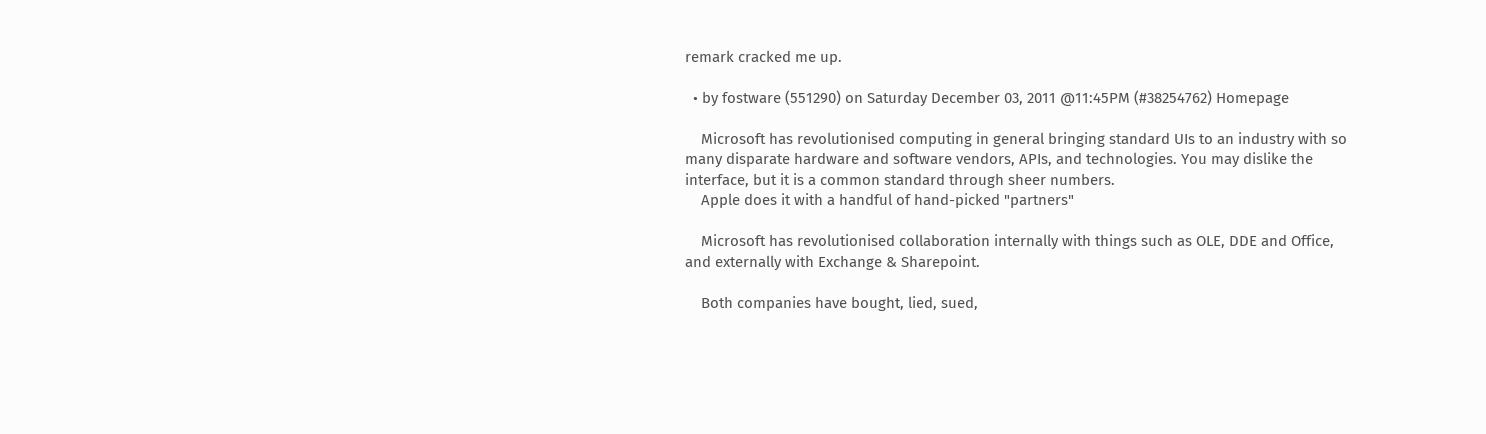remark cracked me up.

  • by fostware (551290) on Saturday December 03, 2011 @11:45PM (#38254762) Homepage

    Microsoft has revolutionised computing in general bringing standard UIs to an industry with so many disparate hardware and software vendors, APIs, and technologies. You may dislike the interface, but it is a common standard through sheer numbers.
    Apple does it with a handful of hand-picked "partners"

    Microsoft has revolutionised collaboration internally with things such as OLE, DDE and Office, and externally with Exchange & Sharepoint.

    Both companies have bought, lied, sued,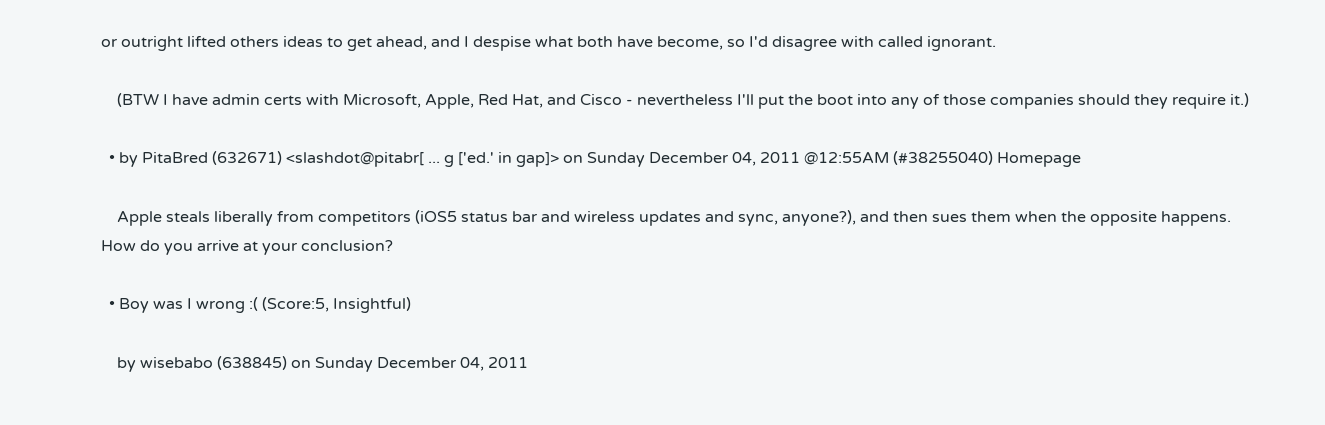or outright lifted others ideas to get ahead, and I despise what both have become, so I'd disagree with called ignorant.

    (BTW I have admin certs with Microsoft, Apple, Red Hat, and Cisco - nevertheless I'll put the boot into any of those companies should they require it.)

  • by PitaBred (632671) <slashdot@pitabr[ ... g ['ed.' in gap]> on Sunday December 04, 2011 @12:55AM (#38255040) Homepage

    Apple steals liberally from competitors (iOS5 status bar and wireless updates and sync, anyone?), and then sues them when the opposite happens. How do you arrive at your conclusion?

  • Boy was I wrong :( (Score:5, Insightful)

    by wisebabo (638845) on Sunday December 04, 2011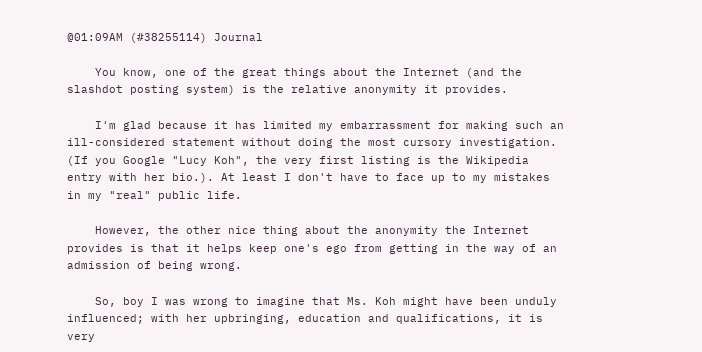@01:09AM (#38255114) Journal

    You know, one of the great things about the Internet (and the slashdot posting system) is the relative anonymity it provides.

    I'm glad because it has limited my embarrassment for making such an ill-considered statement without doing the most cursory investigation. (If you Google "Lucy Koh", the very first listing is the Wikipedia entry with her bio.). At least I don't have to face up to my mistakes in my "real" public life.

    However, the other nice thing about the anonymity the Internet provides is that it helps keep one's ego from getting in the way of an admission of being wrong.

    So, boy I was wrong to imagine that Ms. Koh might have been unduly influenced; with her upbringing, education and qualifications, it is very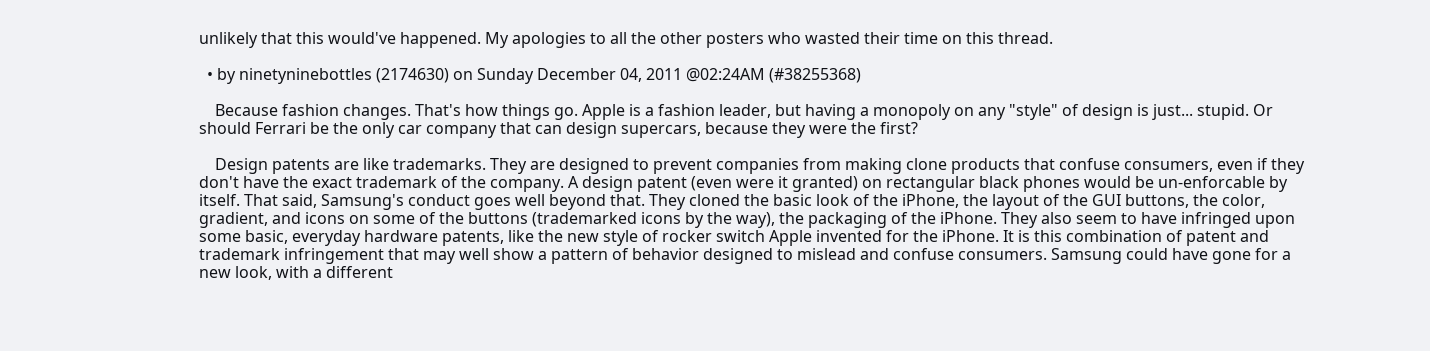unlikely that this would've happened. My apologies to all the other posters who wasted their time on this thread.

  • by ninetyninebottles (2174630) on Sunday December 04, 2011 @02:24AM (#38255368)

    Because fashion changes. That's how things go. Apple is a fashion leader, but having a monopoly on any "style" of design is just... stupid. Or should Ferrari be the only car company that can design supercars, because they were the first?

    Design patents are like trademarks. They are designed to prevent companies from making clone products that confuse consumers, even if they don't have the exact trademark of the company. A design patent (even were it granted) on rectangular black phones would be un-enforcable by itself. That said, Samsung's conduct goes well beyond that. They cloned the basic look of the iPhone, the layout of the GUI buttons, the color, gradient, and icons on some of the buttons (trademarked icons by the way), the packaging of the iPhone. They also seem to have infringed upon some basic, everyday hardware patents, like the new style of rocker switch Apple invented for the iPhone. It is this combination of patent and trademark infringement that may well show a pattern of behavior designed to mislead and confuse consumers. Samsung could have gone for a new look, with a different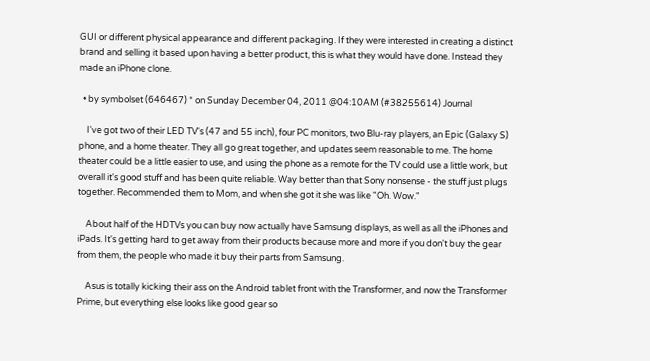GUI or different physical appearance and different packaging. If they were interested in creating a distinct brand and selling it based upon having a better product, this is what they would have done. Instead they made an iPhone clone.

  • by symbolset (646467) * on Sunday December 04, 2011 @04:10AM (#38255614) Journal

    I've got two of their LED TV's (47 and 55 inch), four PC monitors, two Blu-ray players, an Epic (Galaxy S) phone, and a home theater. They all go great together, and updates seem reasonable to me. The home theater could be a little easier to use, and using the phone as a remote for the TV could use a little work, but overall it's good stuff and has been quite reliable. Way better than that Sony nonsense - the stuff just plugs together. Recommended them to Mom, and when she got it she was like "Oh. Wow."

    About half of the HDTVs you can buy now actually have Samsung displays, as well as all the iPhones and iPads. It's getting hard to get away from their products because more and more if you don't buy the gear from them, the people who made it buy their parts from Samsung.

    Asus is totally kicking their ass on the Android tablet front with the Transformer, and now the Transformer Prime, but everything else looks like good gear so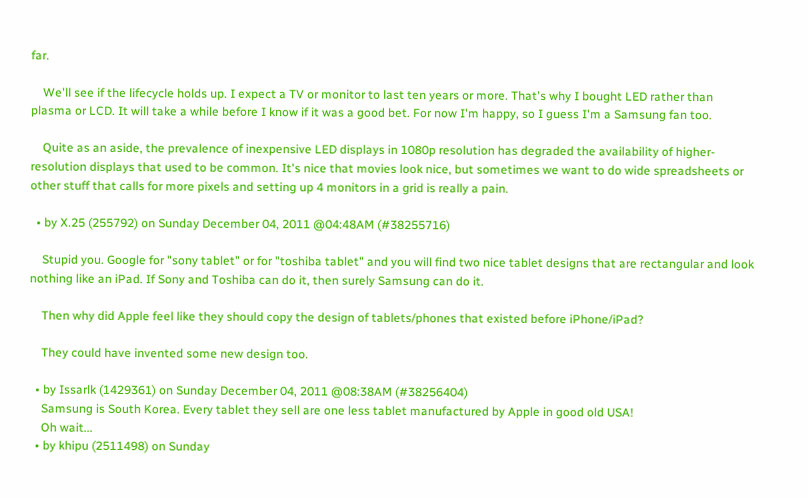far.

    We'll see if the lifecycle holds up. I expect a TV or monitor to last ten years or more. That's why I bought LED rather than plasma or LCD. It will take a while before I know if it was a good bet. For now I'm happy, so I guess I'm a Samsung fan too.

    Quite as an aside, the prevalence of inexpensive LED displays in 1080p resolution has degraded the availability of higher-resolution displays that used to be common. It's nice that movies look nice, but sometimes we want to do wide spreadsheets or other stuff that calls for more pixels and setting up 4 monitors in a grid is really a pain.

  • by X.25 (255792) on Sunday December 04, 2011 @04:48AM (#38255716)

    Stupid you. Google for "sony tablet" or for "toshiba tablet" and you will find two nice tablet designs that are rectangular and look nothing like an iPad. If Sony and Toshiba can do it, then surely Samsung can do it.

    Then why did Apple feel like they should copy the design of tablets/phones that existed before iPhone/iPad?

    They could have invented some new design too.

  • by Issarlk (1429361) on Sunday December 04, 2011 @08:38AM (#38256404)
    Samsung is South Korea. Every tablet they sell are one less tablet manufactured by Apple in good old USA!
    Oh wait...
  • by khipu (2511498) on Sunday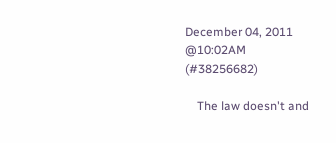December 04, 2011 @10:02AM (#38256682)

    The law doesn't and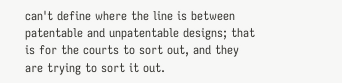can't define where the line is between patentable and unpatentable designs; that is for the courts to sort out, and they are trying to sort it out.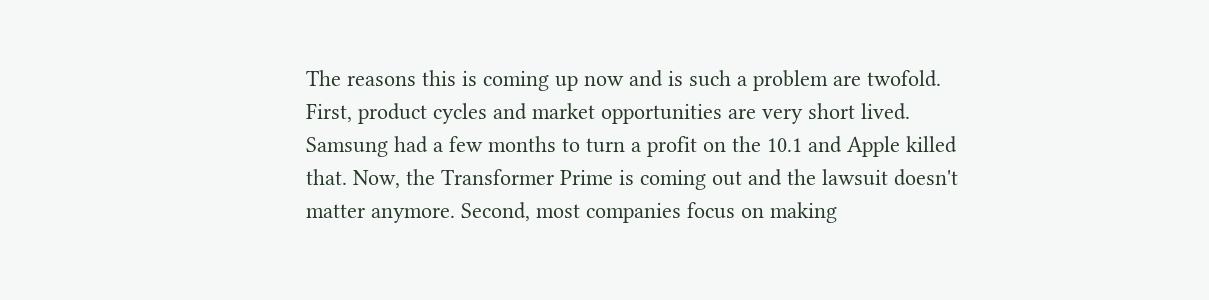The reasons this is coming up now and is such a problem are twofold. First, product cycles and market opportunities are very short lived. Samsung had a few months to turn a profit on the 10.1 and Apple killed that. Now, the Transformer Prime is coming out and the lawsuit doesn't matter anymore. Second, most companies focus on making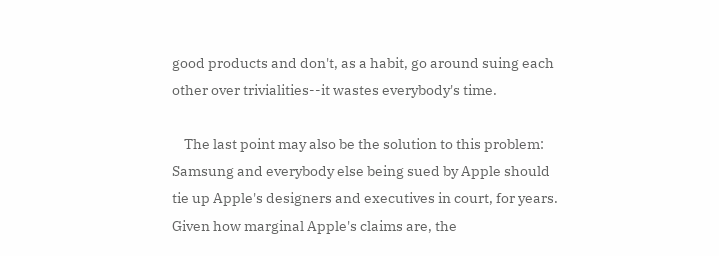good products and don't, as a habit, go around suing each other over trivialities--it wastes everybody's time.

    The last point may also be the solution to this problem: Samsung and everybody else being sued by Apple should tie up Apple's designers and executives in court, for years. Given how marginal Apple's claims are, the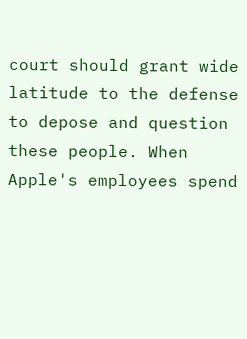court should grant wide latitude to the defense to depose and question these people. When Apple's employees spend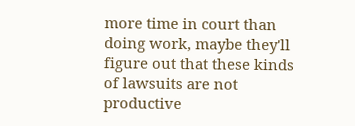more time in court than doing work, maybe they'll figure out that these kinds of lawsuits are not productive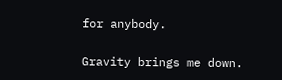for anybody.

Gravity brings me down.